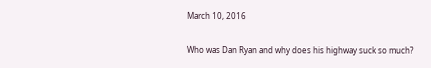March 10, 2016

Who was Dan Ryan and why does his highway suck so much?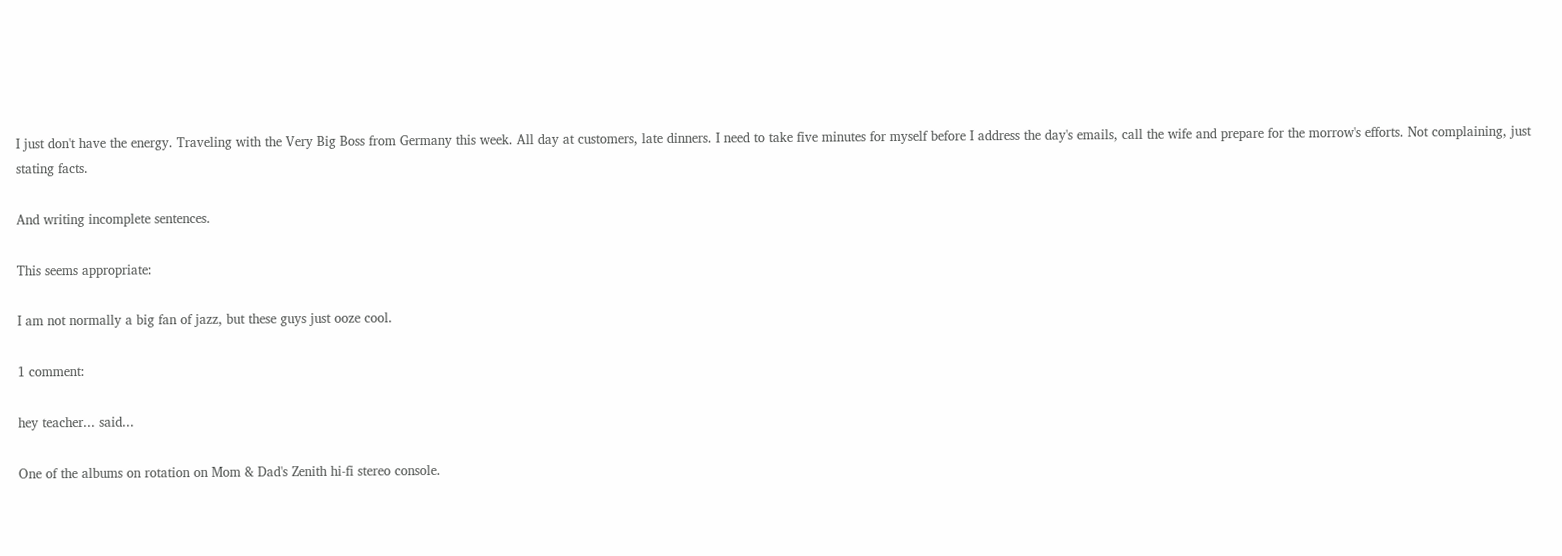I just don't have the energy. Traveling with the Very Big Boss from Germany this week. All day at customers, late dinners. I need to take five minutes for myself before I address the day's emails, call the wife and prepare for the morrow's efforts. Not complaining, just stating facts.

And writing incomplete sentences.

This seems appropriate:

I am not normally a big fan of jazz, but these guys just ooze cool.

1 comment:

hey teacher... said...

One of the albums on rotation on Mom & Dad's Zenith hi-fi stereo console.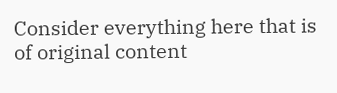Consider everything here that is of original content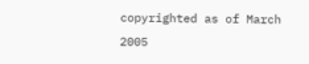copyrighted as of March 2005